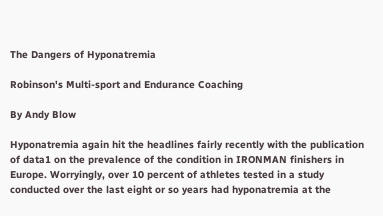The Dangers of Hyponatremia

Robinson's Multi-sport and Endurance Coaching

By Andy Blow

Hyponatremia again hit the headlines fairly recently with the publication of data1 on the prevalence of the condition in IRONMAN finishers in Europe. Worryingly, over 10 percent of athletes tested in a study conducted over the last eight or so years had hyponatremia at the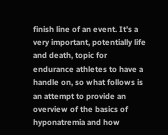finish line of an event. It’s a very important, potentially life and death, topic for endurance athletes to have a handle on, so what follows is an attempt to provide an overview of the basics of hyponatremia and how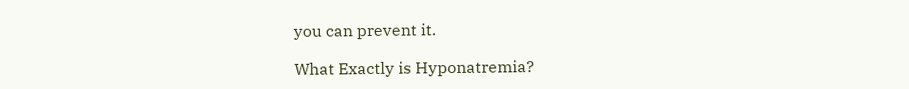you can prevent it.

What Exactly is Hyponatremia?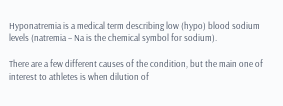Hyponatremia is a medical term describing low (hypo) blood sodium levels (natremia – Na is the chemical symbol for sodium).

There are a few different causes of the condition, but the main one of interest to athletes is when dilution of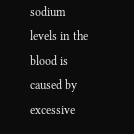sodium levels in the blood is caused by excessive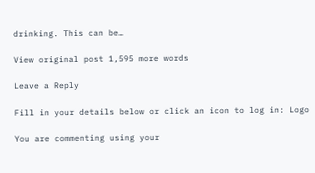drinking. This can be…

View original post 1,595 more words

Leave a Reply

Fill in your details below or click an icon to log in: Logo

You are commenting using your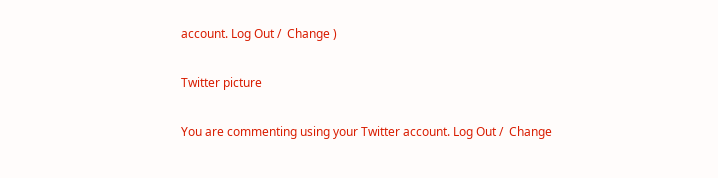account. Log Out /  Change )

Twitter picture

You are commenting using your Twitter account. Log Out /  Change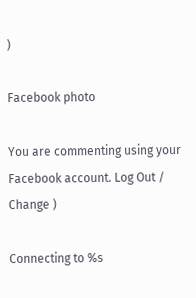)

Facebook photo

You are commenting using your Facebook account. Log Out /  Change )

Connecting to %s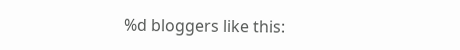%d bloggers like this: